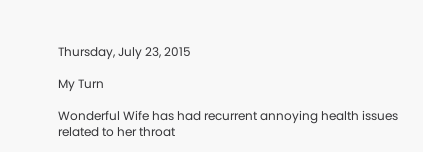Thursday, July 23, 2015

My Turn

Wonderful Wife has had recurrent annoying health issues related to her throat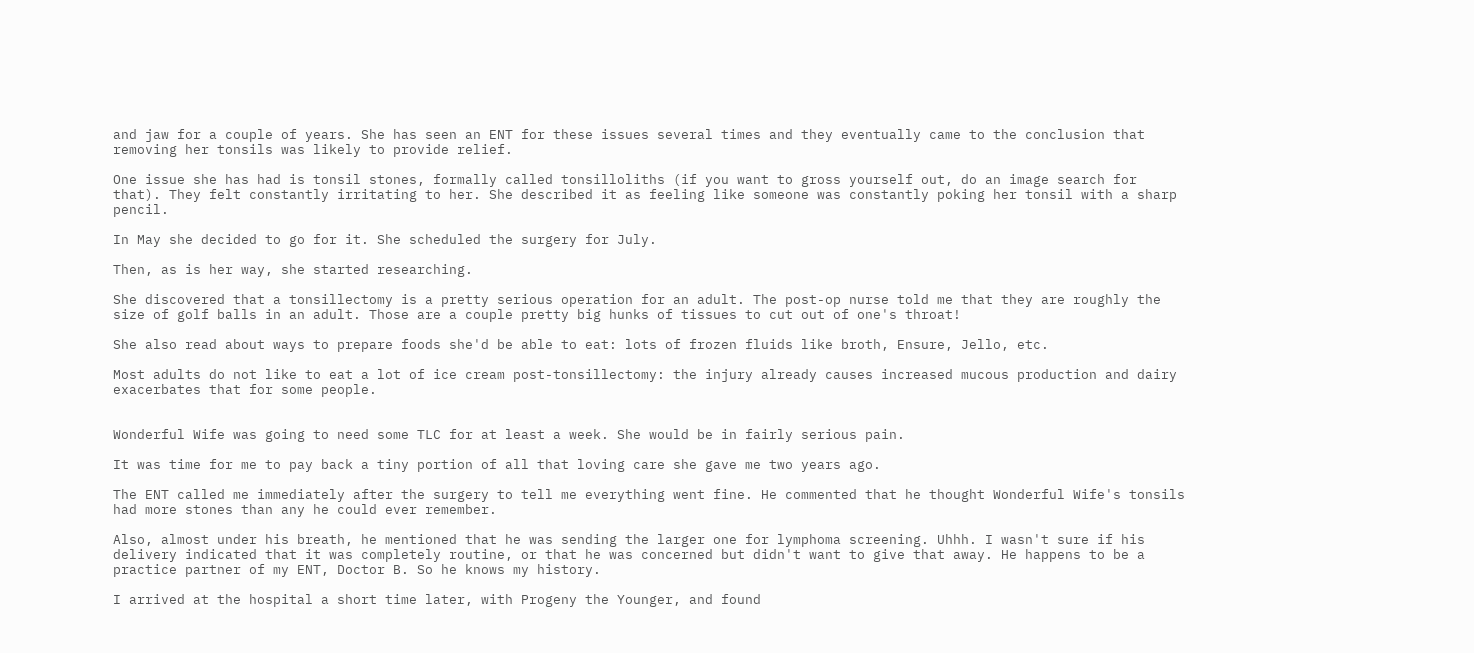and jaw for a couple of years. She has seen an ENT for these issues several times and they eventually came to the conclusion that removing her tonsils was likely to provide relief.

One issue she has had is tonsil stones, formally called tonsilloliths (if you want to gross yourself out, do an image search for that). They felt constantly irritating to her. She described it as feeling like someone was constantly poking her tonsil with a sharp pencil.

In May she decided to go for it. She scheduled the surgery for July.

Then, as is her way, she started researching.

She discovered that a tonsillectomy is a pretty serious operation for an adult. The post-op nurse told me that they are roughly the size of golf balls in an adult. Those are a couple pretty big hunks of tissues to cut out of one's throat!

She also read about ways to prepare foods she'd be able to eat: lots of frozen fluids like broth, Ensure, Jello, etc.

Most adults do not like to eat a lot of ice cream post-tonsillectomy: the injury already causes increased mucous production and dairy exacerbates that for some people.


Wonderful Wife was going to need some TLC for at least a week. She would be in fairly serious pain.

It was time for me to pay back a tiny portion of all that loving care she gave me two years ago.

The ENT called me immediately after the surgery to tell me everything went fine. He commented that he thought Wonderful Wife's tonsils had more stones than any he could ever remember.

Also, almost under his breath, he mentioned that he was sending the larger one for lymphoma screening. Uhhh. I wasn't sure if his delivery indicated that it was completely routine, or that he was concerned but didn't want to give that away. He happens to be a practice partner of my ENT, Doctor B. So he knows my history.

I arrived at the hospital a short time later, with Progeny the Younger, and found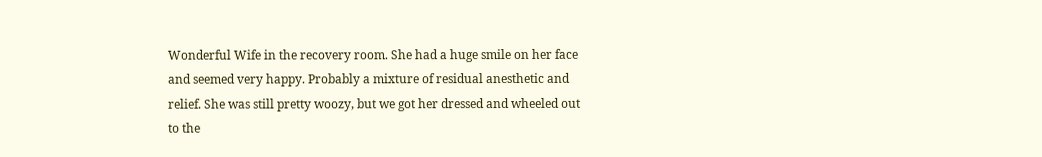Wonderful Wife in the recovery room. She had a huge smile on her face and seemed very happy. Probably a mixture of residual anesthetic and relief. She was still pretty woozy, but we got her dressed and wheeled out to the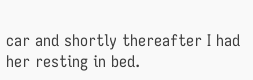car and shortly thereafter I had her resting in bed.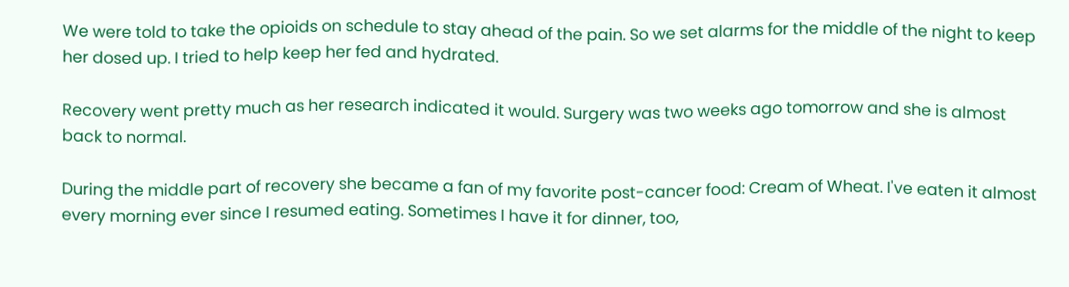We were told to take the opioids on schedule to stay ahead of the pain. So we set alarms for the middle of the night to keep her dosed up. I tried to help keep her fed and hydrated.

Recovery went pretty much as her research indicated it would. Surgery was two weeks ago tomorrow and she is almost back to normal.

During the middle part of recovery she became a fan of my favorite post-cancer food: Cream of Wheat. I've eaten it almost every morning ever since I resumed eating. Sometimes I have it for dinner, too,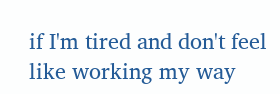if I'm tired and don't feel like working my way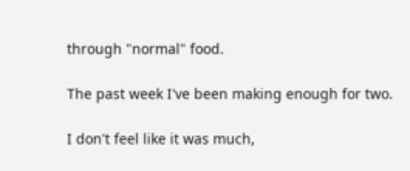through "normal" food.

The past week I've been making enough for two.

I don't feel like it was much,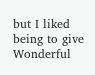but I liked being to give Wonderful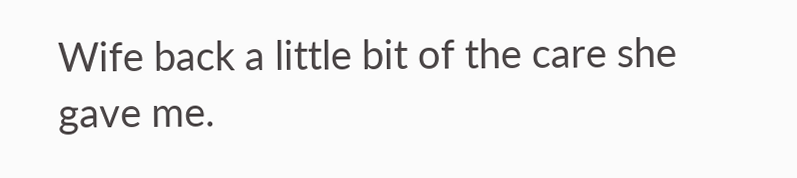Wife back a little bit of the care she gave me.